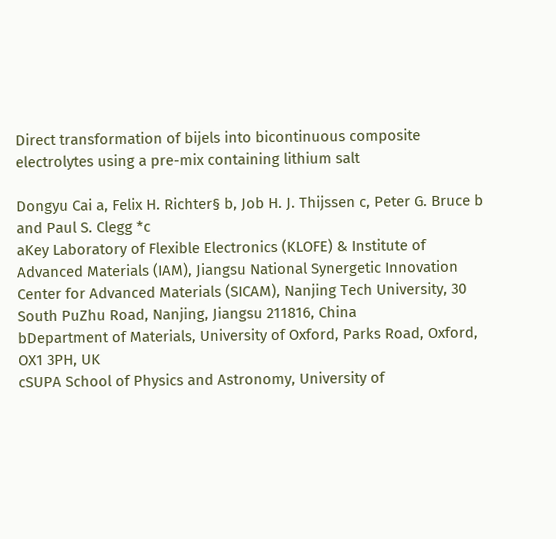Direct transformation of bijels into bicontinuous composite electrolytes using a pre-mix containing lithium salt

Dongyu Cai a, Felix H. Richter§ b, Job H. J. Thijssen c, Peter G. Bruce b and Paul S. Clegg *c
aKey Laboratory of Flexible Electronics (KLOFE) & Institute of Advanced Materials (IAM), Jiangsu National Synergetic Innovation Center for Advanced Materials (SICAM), Nanjing Tech University, 30 South PuZhu Road, Nanjing, Jiangsu 211816, China
bDepartment of Materials, University of Oxford, Parks Road, Oxford, OX1 3PH, UK
cSUPA School of Physics and Astronomy, University of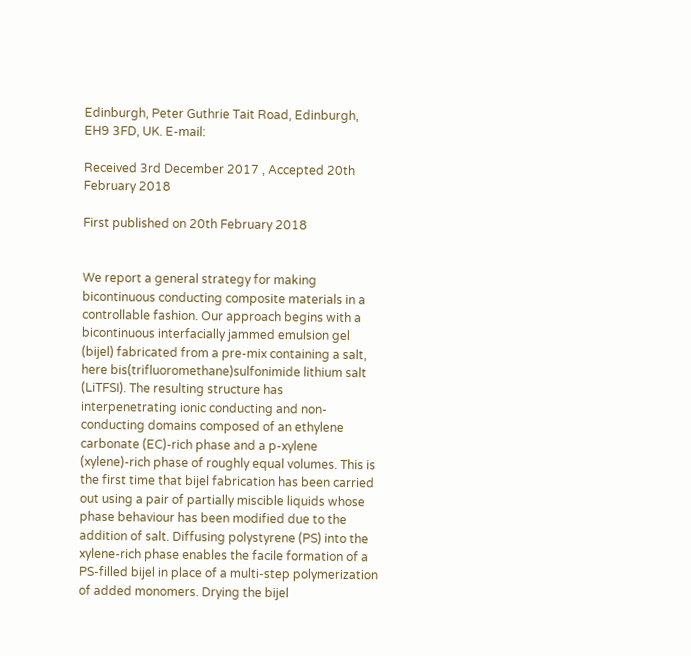Edinburgh, Peter Guthrie Tait Road, Edinburgh, EH9 3FD, UK. E-mail:

Received 3rd December 2017 , Accepted 20th February 2018

First published on 20th February 2018


We report a general strategy for making bicontinuous conducting composite materials in a controllable fashion. Our approach begins with a bicontinuous interfacially jammed emulsion gel (bijel) fabricated from a pre-mix containing a salt, here bis(trifluoromethane)sulfonimide lithium salt (LiTFSI). The resulting structure has interpenetrating ionic conducting and non-conducting domains composed of an ethylene carbonate (EC)-rich phase and a p-xylene (xylene)-rich phase of roughly equal volumes. This is the first time that bijel fabrication has been carried out using a pair of partially miscible liquids whose phase behaviour has been modified due to the addition of salt. Diffusing polystyrene (PS) into the xylene-rich phase enables the facile formation of a PS-filled bijel in place of a multi-step polymerization of added monomers. Drying the bijel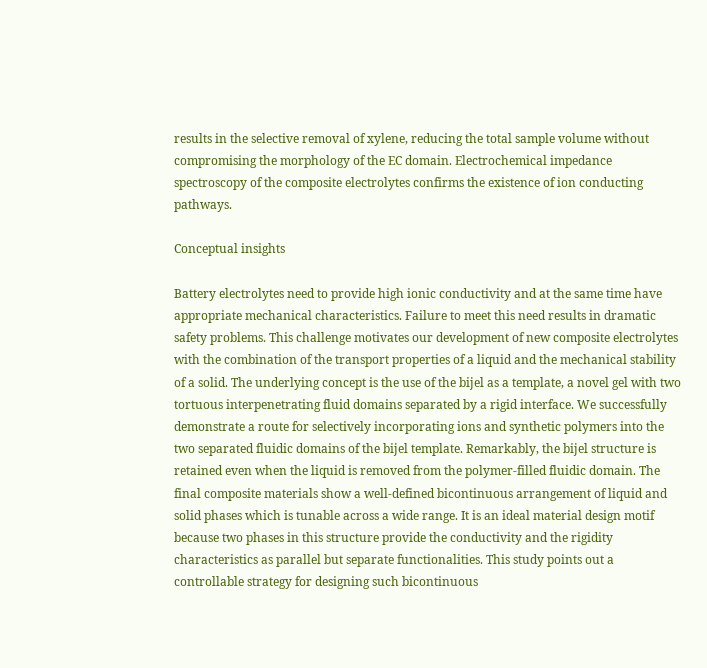results in the selective removal of xylene, reducing the total sample volume without compromising the morphology of the EC domain. Electrochemical impedance spectroscopy of the composite electrolytes confirms the existence of ion conducting pathways.

Conceptual insights

Battery electrolytes need to provide high ionic conductivity and at the same time have appropriate mechanical characteristics. Failure to meet this need results in dramatic safety problems. This challenge motivates our development of new composite electrolytes with the combination of the transport properties of a liquid and the mechanical stability of a solid. The underlying concept is the use of the bijel as a template, a novel gel with two tortuous interpenetrating fluid domains separated by a rigid interface. We successfully demonstrate a route for selectively incorporating ions and synthetic polymers into the two separated fluidic domains of the bijel template. Remarkably, the bijel structure is retained even when the liquid is removed from the polymer-filled fluidic domain. The final composite materials show a well-defined bicontinuous arrangement of liquid and solid phases which is tunable across a wide range. It is an ideal material design motif because two phases in this structure provide the conductivity and the rigidity characteristics as parallel but separate functionalities. This study points out a controllable strategy for designing such bicontinuous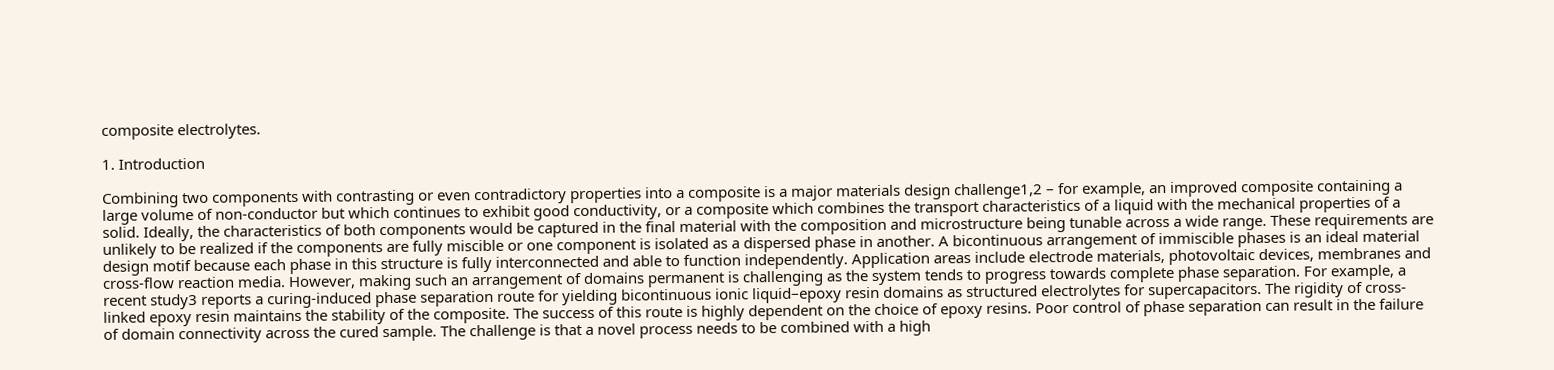composite electrolytes.

1. Introduction

Combining two components with contrasting or even contradictory properties into a composite is a major materials design challenge1,2 – for example, an improved composite containing a large volume of non-conductor but which continues to exhibit good conductivity, or a composite which combines the transport characteristics of a liquid with the mechanical properties of a solid. Ideally, the characteristics of both components would be captured in the final material with the composition and microstructure being tunable across a wide range. These requirements are unlikely to be realized if the components are fully miscible or one component is isolated as a dispersed phase in another. A bicontinuous arrangement of immiscible phases is an ideal material design motif because each phase in this structure is fully interconnected and able to function independently. Application areas include electrode materials, photovoltaic devices, membranes and cross-flow reaction media. However, making such an arrangement of domains permanent is challenging as the system tends to progress towards complete phase separation. For example, a recent study3 reports a curing-induced phase separation route for yielding bicontinuous ionic liquid–epoxy resin domains as structured electrolytes for supercapacitors. The rigidity of cross-linked epoxy resin maintains the stability of the composite. The success of this route is highly dependent on the choice of epoxy resins. Poor control of phase separation can result in the failure of domain connectivity across the cured sample. The challenge is that a novel process needs to be combined with a high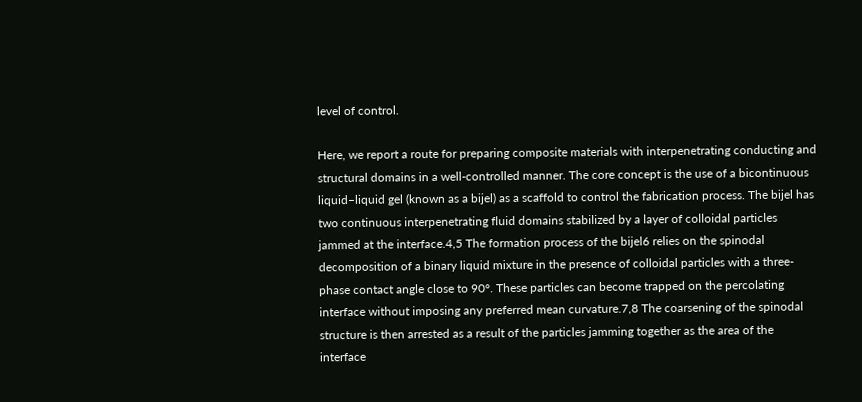level of control.

Here, we report a route for preparing composite materials with interpenetrating conducting and structural domains in a well-controlled manner. The core concept is the use of a bicontinuous liquid–liquid gel (known as a bijel) as a scaffold to control the fabrication process. The bijel has two continuous interpenetrating fluid domains stabilized by a layer of colloidal particles jammed at the interface.4,5 The formation process of the bijel6 relies on the spinodal decomposition of a binary liquid mixture in the presence of colloidal particles with a three-phase contact angle close to 90°. These particles can become trapped on the percolating interface without imposing any preferred mean curvature.7,8 The coarsening of the spinodal structure is then arrested as a result of the particles jamming together as the area of the interface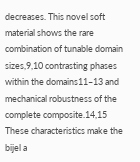decreases. This novel soft material shows the rare combination of tunable domain sizes,9,10 contrasting phases within the domains11–13 and mechanical robustness of the complete composite.14,15 These characteristics make the bijel a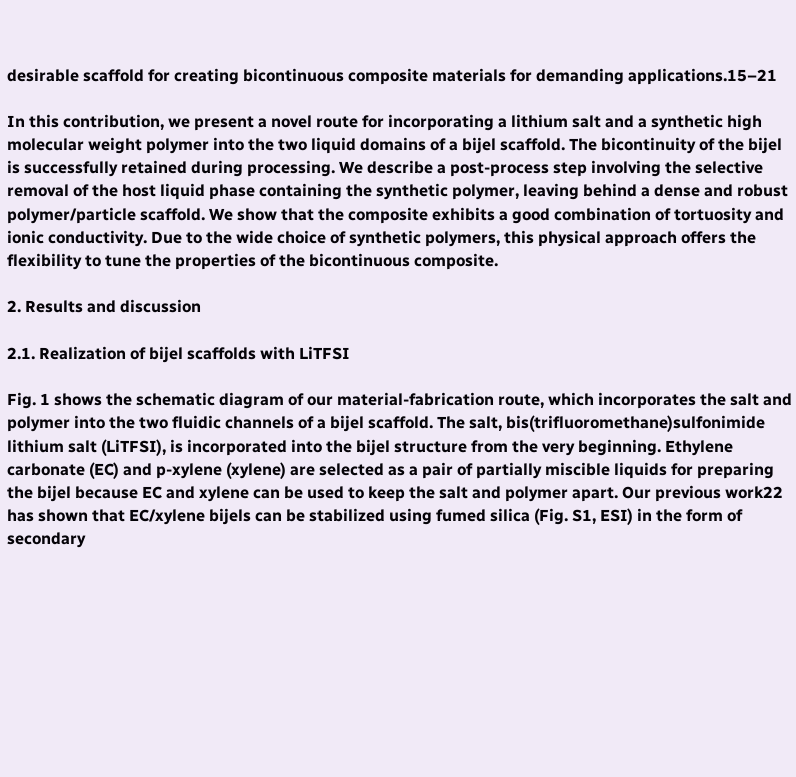desirable scaffold for creating bicontinuous composite materials for demanding applications.15–21

In this contribution, we present a novel route for incorporating a lithium salt and a synthetic high molecular weight polymer into the two liquid domains of a bijel scaffold. The bicontinuity of the bijel is successfully retained during processing. We describe a post-process step involving the selective removal of the host liquid phase containing the synthetic polymer, leaving behind a dense and robust polymer/particle scaffold. We show that the composite exhibits a good combination of tortuosity and ionic conductivity. Due to the wide choice of synthetic polymers, this physical approach offers the flexibility to tune the properties of the bicontinuous composite.

2. Results and discussion

2.1. Realization of bijel scaffolds with LiTFSI

Fig. 1 shows the schematic diagram of our material-fabrication route, which incorporates the salt and polymer into the two fluidic channels of a bijel scaffold. The salt, bis(trifluoromethane)sulfonimide lithium salt (LiTFSI), is incorporated into the bijel structure from the very beginning. Ethylene carbonate (EC) and p-xylene (xylene) are selected as a pair of partially miscible liquids for preparing the bijel because EC and xylene can be used to keep the salt and polymer apart. Our previous work22 has shown that EC/xylene bijels can be stabilized using fumed silica (Fig. S1, ESI) in the form of secondary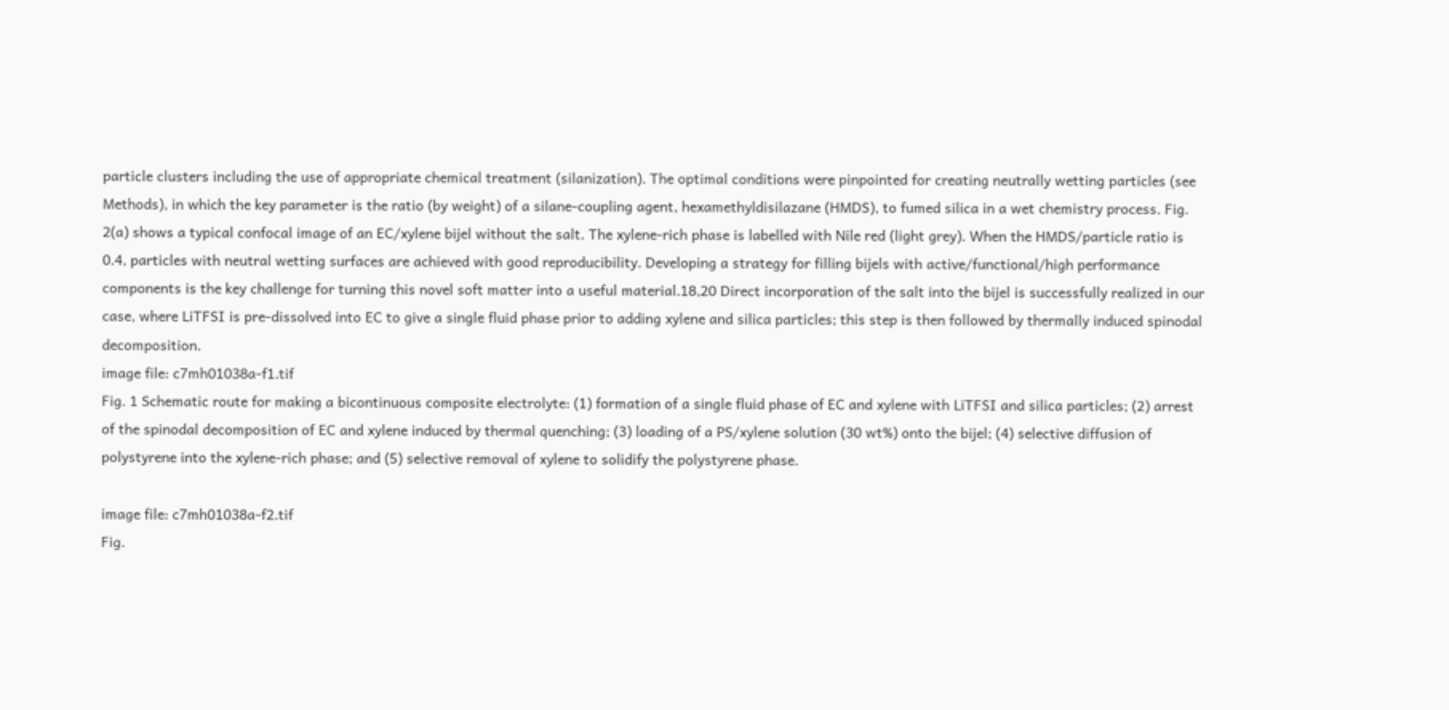particle clusters including the use of appropriate chemical treatment (silanization). The optimal conditions were pinpointed for creating neutrally wetting particles (see Methods), in which the key parameter is the ratio (by weight) of a silane-coupling agent, hexamethyldisilazane (HMDS), to fumed silica in a wet chemistry process. Fig. 2(a) shows a typical confocal image of an EC/xylene bijel without the salt. The xylene-rich phase is labelled with Nile red (light grey). When the HMDS/particle ratio is 0.4, particles with neutral wetting surfaces are achieved with good reproducibility. Developing a strategy for filling bijels with active/functional/high performance components is the key challenge for turning this novel soft matter into a useful material.18,20 Direct incorporation of the salt into the bijel is successfully realized in our case, where LiTFSI is pre-dissolved into EC to give a single fluid phase prior to adding xylene and silica particles; this step is then followed by thermally induced spinodal decomposition.
image file: c7mh01038a-f1.tif
Fig. 1 Schematic route for making a bicontinuous composite electrolyte: (1) formation of a single fluid phase of EC and xylene with LiTFSI and silica particles; (2) arrest of the spinodal decomposition of EC and xylene induced by thermal quenching; (3) loading of a PS/xylene solution (30 wt%) onto the bijel; (4) selective diffusion of polystyrene into the xylene-rich phase; and (5) selective removal of xylene to solidify the polystyrene phase.

image file: c7mh01038a-f2.tif
Fig.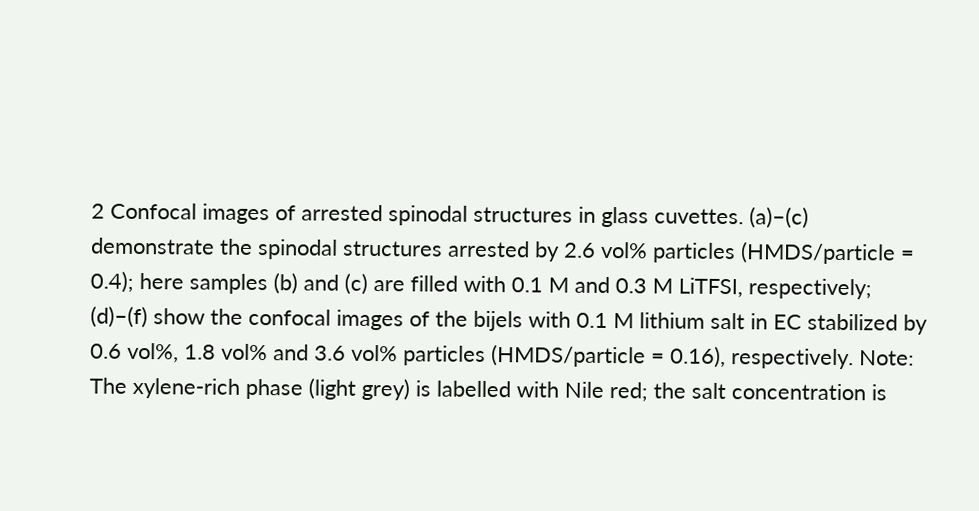2 Confocal images of arrested spinodal structures in glass cuvettes. (a)–(c) demonstrate the spinodal structures arrested by 2.6 vol% particles (HMDS/particle = 0.4); here samples (b) and (c) are filled with 0.1 M and 0.3 M LiTFSI, respectively; (d)–(f) show the confocal images of the bijels with 0.1 M lithium salt in EC stabilized by 0.6 vol%, 1.8 vol% and 3.6 vol% particles (HMDS/particle = 0.16), respectively. Note: The xylene-rich phase (light grey) is labelled with Nile red; the salt concentration is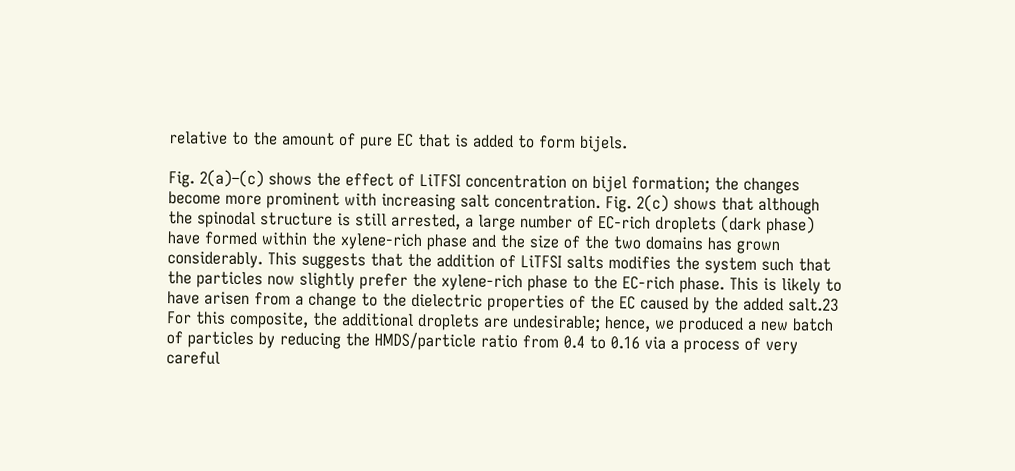relative to the amount of pure EC that is added to form bijels.

Fig. 2(a)–(c) shows the effect of LiTFSI concentration on bijel formation; the changes become more prominent with increasing salt concentration. Fig. 2(c) shows that although the spinodal structure is still arrested, a large number of EC-rich droplets (dark phase) have formed within the xylene-rich phase and the size of the two domains has grown considerably. This suggests that the addition of LiTFSI salts modifies the system such that the particles now slightly prefer the xylene-rich phase to the EC-rich phase. This is likely to have arisen from a change to the dielectric properties of the EC caused by the added salt.23 For this composite, the additional droplets are undesirable; hence, we produced a new batch of particles by reducing the HMDS/particle ratio from 0.4 to 0.16 via a process of very careful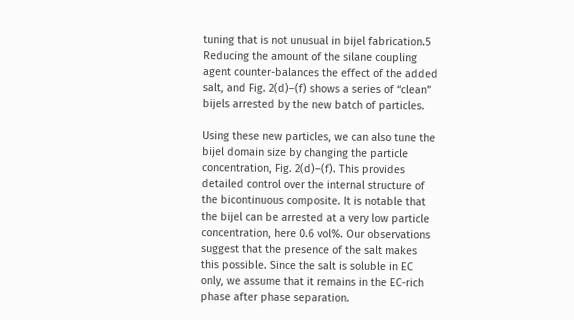tuning that is not unusual in bijel fabrication.5 Reducing the amount of the silane coupling agent counter-balances the effect of the added salt, and Fig. 2(d)–(f) shows a series of “clean” bijels arrested by the new batch of particles.

Using these new particles, we can also tune the bijel domain size by changing the particle concentration, Fig. 2(d)–(f). This provides detailed control over the internal structure of the bicontinuous composite. It is notable that the bijel can be arrested at a very low particle concentration, here 0.6 vol%. Our observations suggest that the presence of the salt makes this possible. Since the salt is soluble in EC only, we assume that it remains in the EC-rich phase after phase separation.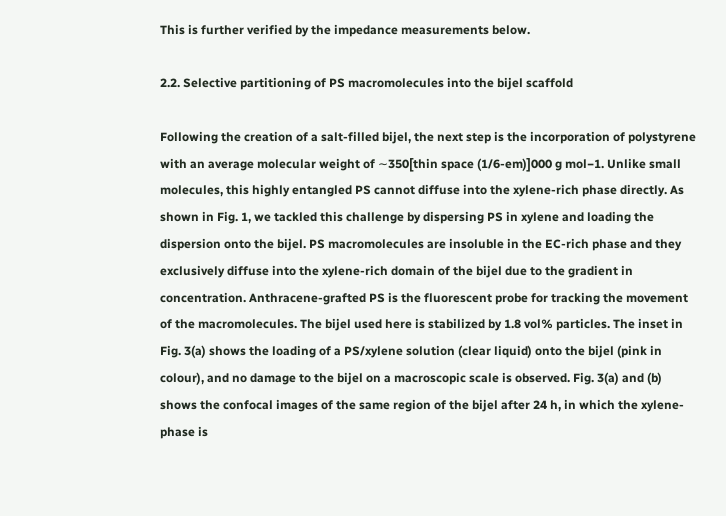This is further verified by the impedance measurements below.

2.2. Selective partitioning of PS macromolecules into the bijel scaffold

Following the creation of a salt-filled bijel, the next step is the incorporation of polystyrene with an average molecular weight of ∼350[thin space (1/6-em)]000 g mol−1. Unlike small molecules, this highly entangled PS cannot diffuse into the xylene-rich phase directly. As shown in Fig. 1, we tackled this challenge by dispersing PS in xylene and loading the dispersion onto the bijel. PS macromolecules are insoluble in the EC-rich phase and they exclusively diffuse into the xylene-rich domain of the bijel due to the gradient in concentration. Anthracene-grafted PS is the fluorescent probe for tracking the movement of the macromolecules. The bijel used here is stabilized by 1.8 vol% particles. The inset in Fig. 3(a) shows the loading of a PS/xylene solution (clear liquid) onto the bijel (pink in colour), and no damage to the bijel on a macroscopic scale is observed. Fig. 3(a) and (b) shows the confocal images of the same region of the bijel after 24 h, in which the xylene-phase is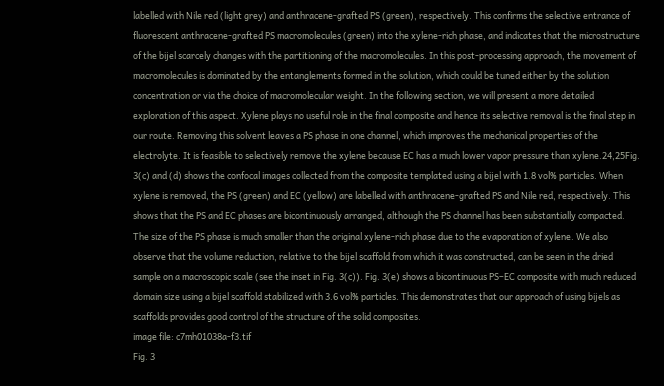labelled with Nile red (light grey) and anthracene-grafted PS (green), respectively. This confirms the selective entrance of fluorescent anthracene-grafted PS macromolecules (green) into the xylene-rich phase, and indicates that the microstructure of the bijel scarcely changes with the partitioning of the macromolecules. In this post-processing approach, the movement of macromolecules is dominated by the entanglements formed in the solution, which could be tuned either by the solution concentration or via the choice of macromolecular weight. In the following section, we will present a more detailed exploration of this aspect. Xylene plays no useful role in the final composite and hence its selective removal is the final step in our route. Removing this solvent leaves a PS phase in one channel, which improves the mechanical properties of the electrolyte. It is feasible to selectively remove the xylene because EC has a much lower vapor pressure than xylene.24,25Fig. 3(c) and (d) shows the confocal images collected from the composite templated using a bijel with 1.8 vol% particles. When xylene is removed, the PS (green) and EC (yellow) are labelled with anthracene-grafted PS and Nile red, respectively. This shows that the PS and EC phases are bicontinuously arranged, although the PS channel has been substantially compacted. The size of the PS phase is much smaller than the original xylene-rich phase due to the evaporation of xylene. We also observe that the volume reduction, relative to the bijel scaffold from which it was constructed, can be seen in the dried sample on a macroscopic scale (see the inset in Fig. 3(c)). Fig. 3(e) shows a bicontinuous PS–EC composite with much reduced domain size using a bijel scaffold stabilized with 3.6 vol% particles. This demonstrates that our approach of using bijels as scaffolds provides good control of the structure of the solid composites.
image file: c7mh01038a-f3.tif
Fig. 3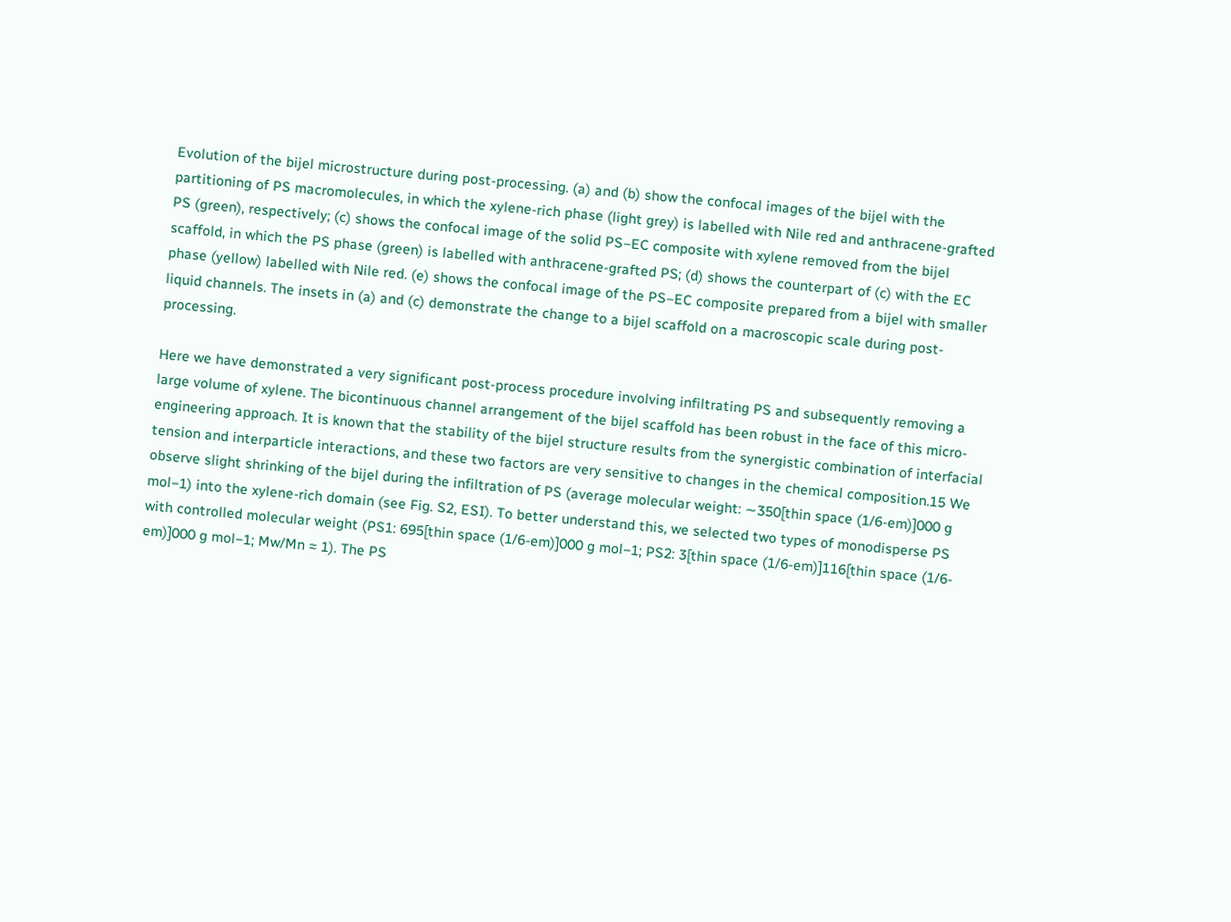Evolution of the bijel microstructure during post-processing. (a) and (b) show the confocal images of the bijel with the partitioning of PS macromolecules, in which the xylene-rich phase (light grey) is labelled with Nile red and anthracene-grafted PS (green), respectively; (c) shows the confocal image of the solid PS–EC composite with xylene removed from the bijel scaffold, in which the PS phase (green) is labelled with anthracene-grafted PS; (d) shows the counterpart of (c) with the EC phase (yellow) labelled with Nile red. (e) shows the confocal image of the PS–EC composite prepared from a bijel with smaller liquid channels. The insets in (a) and (c) demonstrate the change to a bijel scaffold on a macroscopic scale during post-processing.

Here we have demonstrated a very significant post-process procedure involving infiltrating PS and subsequently removing a large volume of xylene. The bicontinuous channel arrangement of the bijel scaffold has been robust in the face of this micro-engineering approach. It is known that the stability of the bijel structure results from the synergistic combination of interfacial tension and interparticle interactions, and these two factors are very sensitive to changes in the chemical composition.15 We observe slight shrinking of the bijel during the infiltration of PS (average molecular weight: ∼350[thin space (1/6-em)]000 g mol−1) into the xylene-rich domain (see Fig. S2, ESI). To better understand this, we selected two types of monodisperse PS with controlled molecular weight (PS1: 695[thin space (1/6-em)]000 g mol−1; PS2: 3[thin space (1/6-em)]116[thin space (1/6-em)]000 g mol−1; Mw/Mn ≈ 1). The PS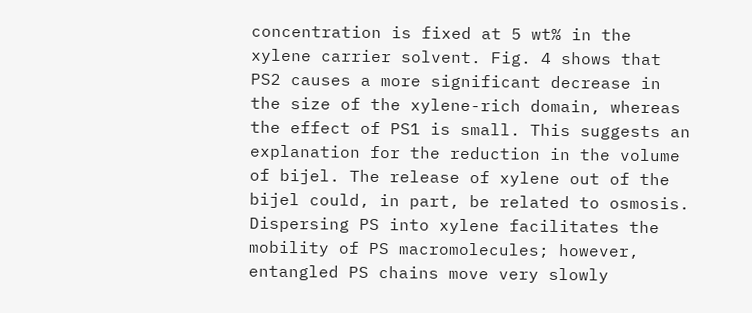concentration is fixed at 5 wt% in the xylene carrier solvent. Fig. 4 shows that PS2 causes a more significant decrease in the size of the xylene-rich domain, whereas the effect of PS1 is small. This suggests an explanation for the reduction in the volume of bijel. The release of xylene out of the bijel could, in part, be related to osmosis. Dispersing PS into xylene facilitates the mobility of PS macromolecules; however, entangled PS chains move very slowly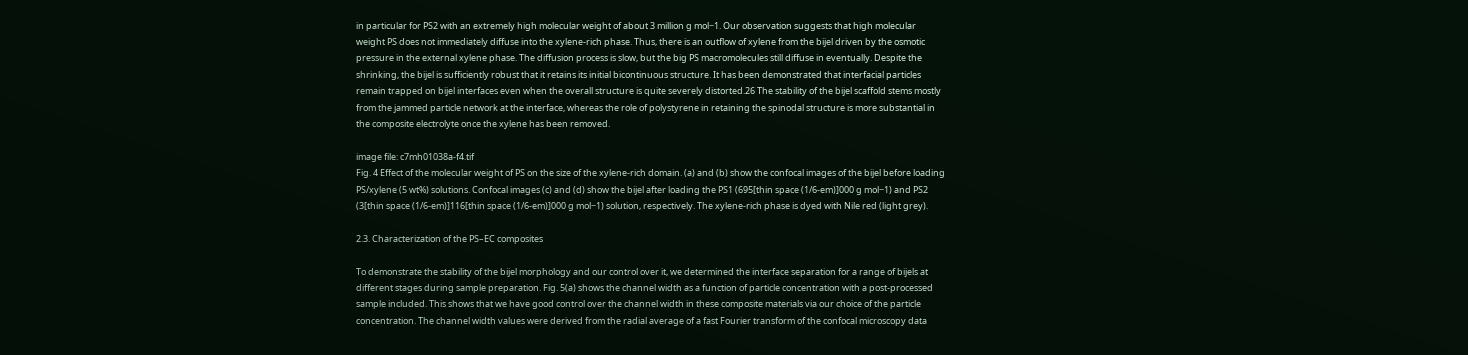in particular for PS2 with an extremely high molecular weight of about 3 million g mol−1. Our observation suggests that high molecular weight PS does not immediately diffuse into the xylene-rich phase. Thus, there is an outflow of xylene from the bijel driven by the osmotic pressure in the external xylene phase. The diffusion process is slow, but the big PS macromolecules still diffuse in eventually. Despite the shrinking, the bijel is sufficiently robust that it retains its initial bicontinuous structure. It has been demonstrated that interfacial particles remain trapped on bijel interfaces even when the overall structure is quite severely distorted.26 The stability of the bijel scaffold stems mostly from the jammed particle network at the interface, whereas the role of polystyrene in retaining the spinodal structure is more substantial in the composite electrolyte once the xylene has been removed.

image file: c7mh01038a-f4.tif
Fig. 4 Effect of the molecular weight of PS on the size of the xylene-rich domain. (a) and (b) show the confocal images of the bijel before loading PS/xylene (5 wt%) solutions. Confocal images (c) and (d) show the bijel after loading the PS1 (695[thin space (1/6-em)]000 g mol−1) and PS2 (3[thin space (1/6-em)]116[thin space (1/6-em)]000 g mol−1) solution, respectively. The xylene-rich phase is dyed with Nile red (light grey).

2.3. Characterization of the PS–EC composites

To demonstrate the stability of the bijel morphology and our control over it, we determined the interface separation for a range of bijels at different stages during sample preparation. Fig. 5(a) shows the channel width as a function of particle concentration with a post-processed sample included. This shows that we have good control over the channel width in these composite materials via our choice of the particle concentration. The channel width values were derived from the radial average of a fast Fourier transform of the confocal microscopy data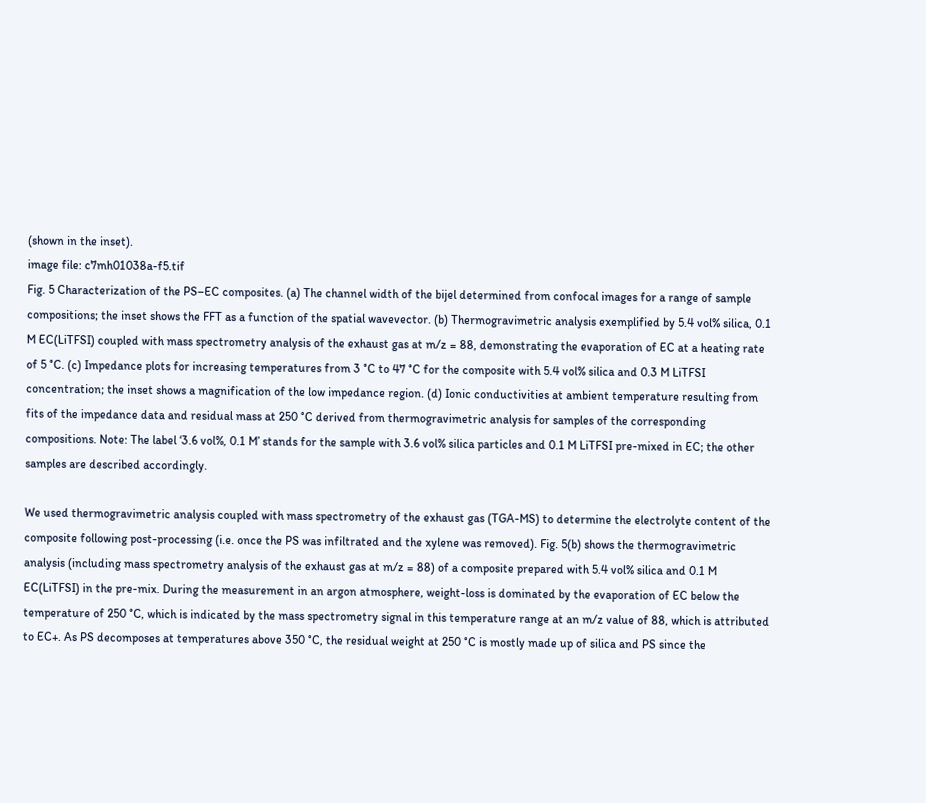(shown in the inset).
image file: c7mh01038a-f5.tif
Fig. 5 Characterization of the PS–EC composites. (a) The channel width of the bijel determined from confocal images for a range of sample compositions; the inset shows the FFT as a function of the spatial wavevector. (b) Thermogravimetric analysis exemplified by 5.4 vol% silica, 0.1 M EC(LiTFSI) coupled with mass spectrometry analysis of the exhaust gas at m/z = 88, demonstrating the evaporation of EC at a heating rate of 5 °C. (c) Impedance plots for increasing temperatures from 3 °C to 47 °C for the composite with 5.4 vol% silica and 0.3 M LiTFSI concentration; the inset shows a magnification of the low impedance region. (d) Ionic conductivities at ambient temperature resulting from fits of the impedance data and residual mass at 250 °C derived from thermogravimetric analysis for samples of the corresponding compositions. Note: The label ‘3.6 vol%, 0.1 M’ stands for the sample with 3.6 vol% silica particles and 0.1 M LiTFSI pre-mixed in EC; the other samples are described accordingly.

We used thermogravimetric analysis coupled with mass spectrometry of the exhaust gas (TGA-MS) to determine the electrolyte content of the composite following post-processing (i.e. once the PS was infiltrated and the xylene was removed). Fig. 5(b) shows the thermogravimetric analysis (including mass spectrometry analysis of the exhaust gas at m/z = 88) of a composite prepared with 5.4 vol% silica and 0.1 M EC(LiTFSI) in the pre-mix. During the measurement in an argon atmosphere, weight-loss is dominated by the evaporation of EC below the temperature of 250 °C, which is indicated by the mass spectrometry signal in this temperature range at an m/z value of 88, which is attributed to EC+. As PS decomposes at temperatures above 350 °C, the residual weight at 250 °C is mostly made up of silica and PS since the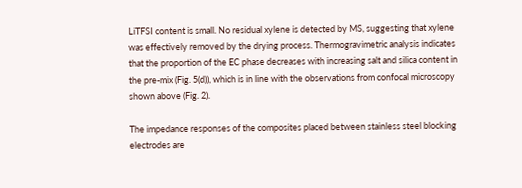LiTFSI content is small. No residual xylene is detected by MS, suggesting that xylene was effectively removed by the drying process. Thermogravimetric analysis indicates that the proportion of the EC phase decreases with increasing salt and silica content in the pre-mix (Fig. 5(d)), which is in line with the observations from confocal microscopy shown above (Fig. 2).

The impedance responses of the composites placed between stainless steel blocking electrodes are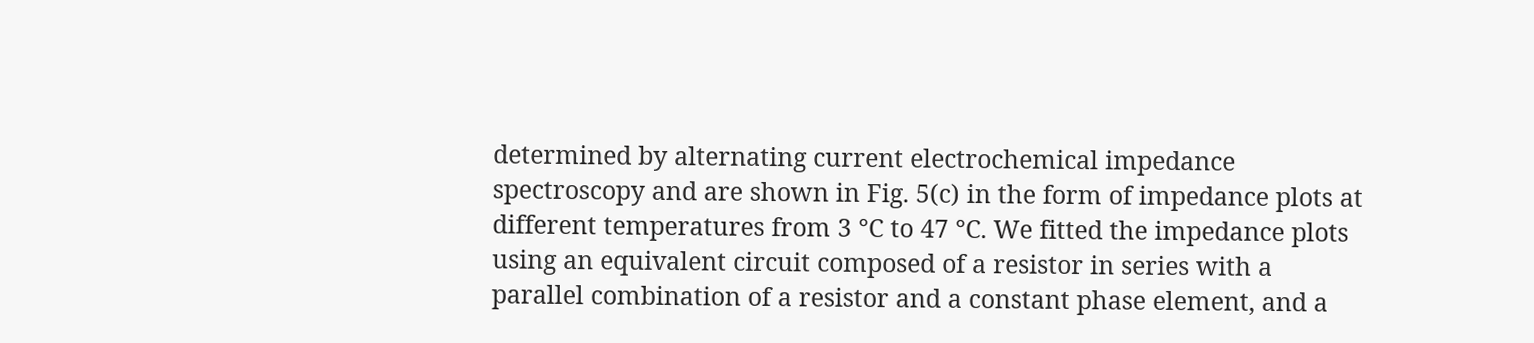determined by alternating current electrochemical impedance spectroscopy and are shown in Fig. 5(c) in the form of impedance plots at different temperatures from 3 °C to 47 °C. We fitted the impedance plots using an equivalent circuit composed of a resistor in series with a parallel combination of a resistor and a constant phase element, and a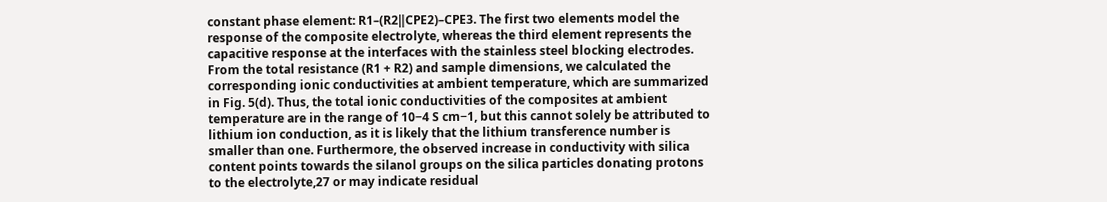constant phase element: R1–(R2‖CPE2)–CPE3. The first two elements model the response of the composite electrolyte, whereas the third element represents the capacitive response at the interfaces with the stainless steel blocking electrodes. From the total resistance (R1 + R2) and sample dimensions, we calculated the corresponding ionic conductivities at ambient temperature, which are summarized in Fig. 5(d). Thus, the total ionic conductivities of the composites at ambient temperature are in the range of 10−4 S cm−1, but this cannot solely be attributed to lithium ion conduction, as it is likely that the lithium transference number is smaller than one. Furthermore, the observed increase in conductivity with silica content points towards the silanol groups on the silica particles donating protons to the electrolyte,27 or may indicate residual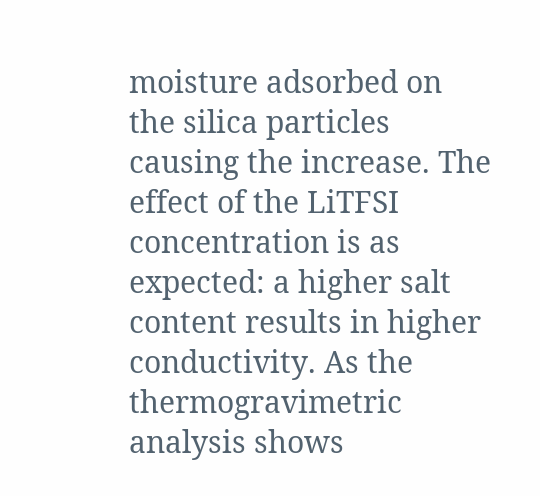moisture adsorbed on the silica particles causing the increase. The effect of the LiTFSI concentration is as expected: a higher salt content results in higher conductivity. As the thermogravimetric analysis shows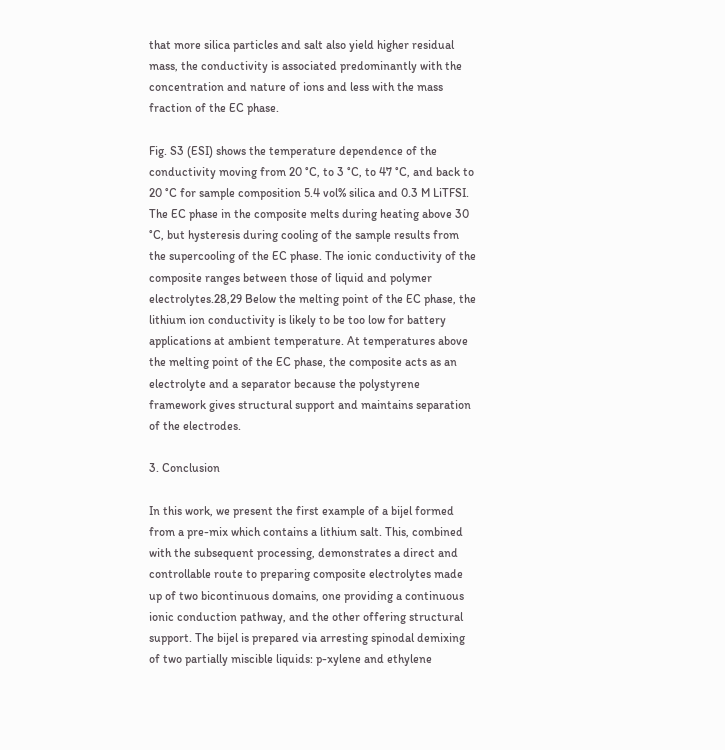that more silica particles and salt also yield higher residual mass, the conductivity is associated predominantly with the concentration and nature of ions and less with the mass fraction of the EC phase.

Fig. S3 (ESI) shows the temperature dependence of the conductivity moving from 20 °C, to 3 °C, to 47 °C, and back to 20 °C for sample composition 5.4 vol% silica and 0.3 M LiTFSI. The EC phase in the composite melts during heating above 30 °C, but hysteresis during cooling of the sample results from the supercooling of the EC phase. The ionic conductivity of the composite ranges between those of liquid and polymer electrolytes.28,29 Below the melting point of the EC phase, the lithium ion conductivity is likely to be too low for battery applications at ambient temperature. At temperatures above the melting point of the EC phase, the composite acts as an electrolyte and a separator because the polystyrene framework gives structural support and maintains separation of the electrodes.

3. Conclusion

In this work, we present the first example of a bijel formed from a pre-mix which contains a lithium salt. This, combined with the subsequent processing, demonstrates a direct and controllable route to preparing composite electrolytes made up of two bicontinuous domains, one providing a continuous ionic conduction pathway, and the other offering structural support. The bijel is prepared via arresting spinodal demixing of two partially miscible liquids: p-xylene and ethylene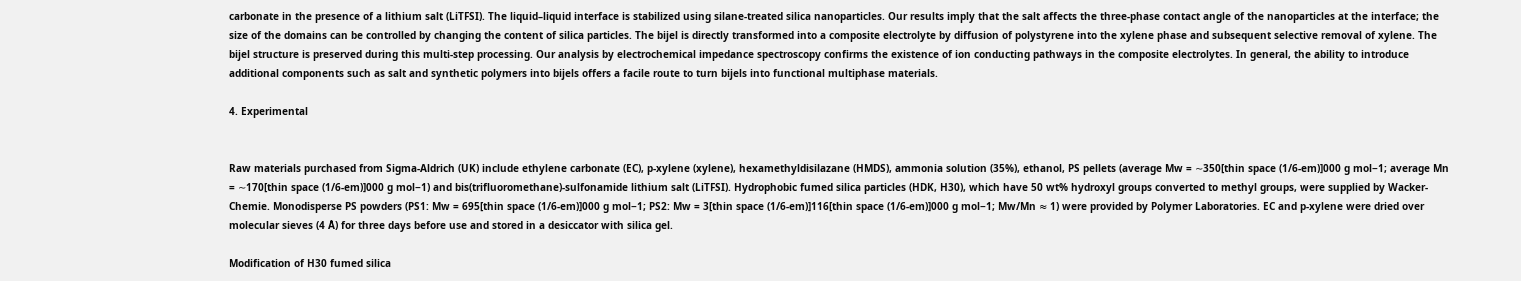carbonate in the presence of a lithium salt (LiTFSI). The liquid–liquid interface is stabilized using silane-treated silica nanoparticles. Our results imply that the salt affects the three-phase contact angle of the nanoparticles at the interface; the size of the domains can be controlled by changing the content of silica particles. The bijel is directly transformed into a composite electrolyte by diffusion of polystyrene into the xylene phase and subsequent selective removal of xylene. The bijel structure is preserved during this multi-step processing. Our analysis by electrochemical impedance spectroscopy confirms the existence of ion conducting pathways in the composite electrolytes. In general, the ability to introduce additional components such as salt and synthetic polymers into bijels offers a facile route to turn bijels into functional multiphase materials.

4. Experimental


Raw materials purchased from Sigma-Aldrich (UK) include ethylene carbonate (EC), p-xylene (xylene), hexamethyldisilazane (HMDS), ammonia solution (35%), ethanol, PS pellets (average Mw = ∼350[thin space (1/6-em)]000 g mol−1; average Mn = ∼170[thin space (1/6-em)]000 g mol−1) and bis(trifluoromethane)-sulfonamide lithium salt (LiTFSI). Hydrophobic fumed silica particles (HDK, H30), which have 50 wt% hydroxyl groups converted to methyl groups, were supplied by Wacker-Chemie. Monodisperse PS powders (PS1: Mw = 695[thin space (1/6-em)]000 g mol−1; PS2: Mw = 3[thin space (1/6-em)]116[thin space (1/6-em)]000 g mol−1; Mw/Mn ≈ 1) were provided by Polymer Laboratories. EC and p-xylene were dried over molecular sieves (4 Å) for three days before use and stored in a desiccator with silica gel.

Modification of H30 fumed silica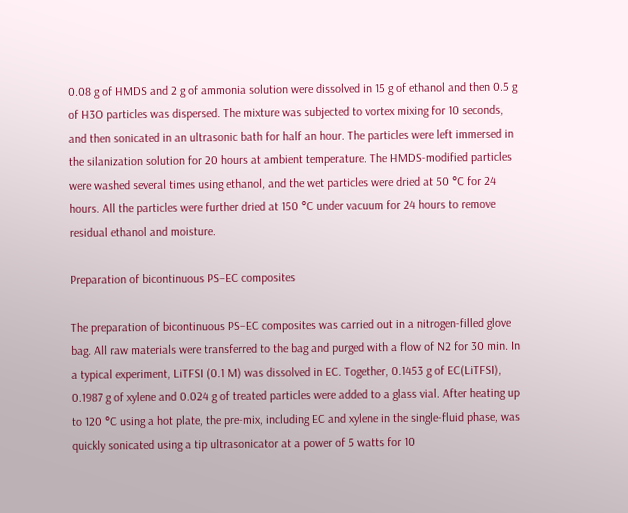0.08 g of HMDS and 2 g of ammonia solution were dissolved in 15 g of ethanol and then 0.5 g of H3O particles was dispersed. The mixture was subjected to vortex mixing for 10 seconds, and then sonicated in an ultrasonic bath for half an hour. The particles were left immersed in the silanization solution for 20 hours at ambient temperature. The HMDS-modified particles were washed several times using ethanol, and the wet particles were dried at 50 °C for 24 hours. All the particles were further dried at 150 °C under vacuum for 24 hours to remove residual ethanol and moisture.

Preparation of bicontinuous PS–EC composites

The preparation of bicontinuous PS–EC composites was carried out in a nitrogen-filled glove bag. All raw materials were transferred to the bag and purged with a flow of N2 for 30 min. In a typical experiment, LiTFSI (0.1 M) was dissolved in EC. Together, 0.1453 g of EC(LiTFSI), 0.1987 g of xylene and 0.024 g of treated particles were added to a glass vial. After heating up to 120 °C using a hot plate, the pre-mix, including EC and xylene in the single-fluid phase, was quickly sonicated using a tip ultrasonicator at a power of 5 watts for 10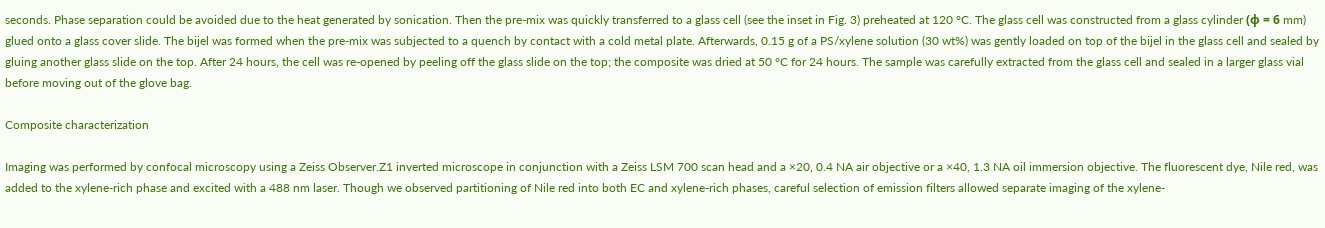seconds. Phase separation could be avoided due to the heat generated by sonication. Then the pre-mix was quickly transferred to a glass cell (see the inset in Fig. 3) preheated at 120 °C. The glass cell was constructed from a glass cylinder (ϕ = 6 mm) glued onto a glass cover slide. The bijel was formed when the pre-mix was subjected to a quench by contact with a cold metal plate. Afterwards, 0.15 g of a PS/xylene solution (30 wt%) was gently loaded on top of the bijel in the glass cell and sealed by gluing another glass slide on the top. After 24 hours, the cell was re-opened by peeling off the glass slide on the top; the composite was dried at 50 °C for 24 hours. The sample was carefully extracted from the glass cell and sealed in a larger glass vial before moving out of the glove bag.

Composite characterization

Imaging was performed by confocal microscopy using a Zeiss Observer.Z1 inverted microscope in conjunction with a Zeiss LSM 700 scan head and a ×20, 0.4 NA air objective or a ×40, 1.3 NA oil immersion objective. The fluorescent dye, Nile red, was added to the xylene-rich phase and excited with a 488 nm laser. Though we observed partitioning of Nile red into both EC and xylene-rich phases, careful selection of emission filters allowed separate imaging of the xylene-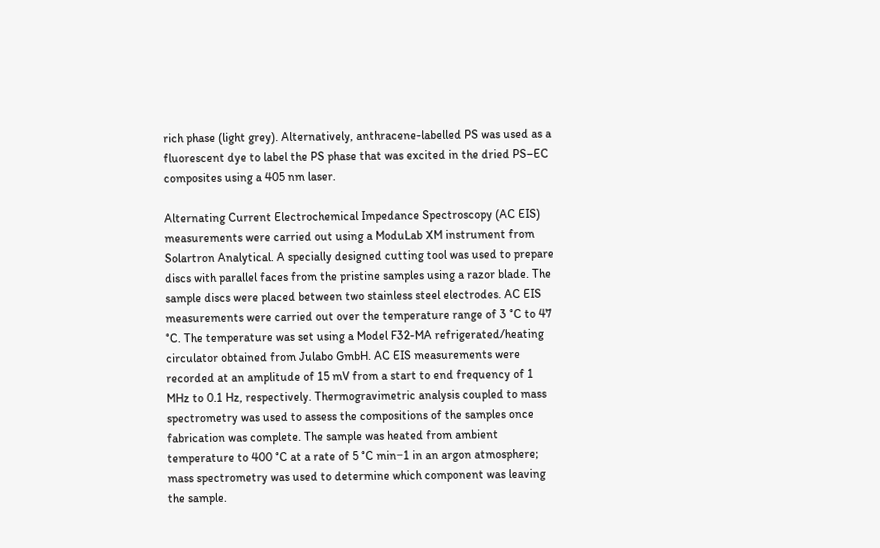rich phase (light grey). Alternatively, anthracene-labelled PS was used as a fluorescent dye to label the PS phase that was excited in the dried PS–EC composites using a 405 nm laser.

Alternating Current Electrochemical Impedance Spectroscopy (AC EIS) measurements were carried out using a ModuLab XM instrument from Solartron Analytical. A specially designed cutting tool was used to prepare discs with parallel faces from the pristine samples using a razor blade. The sample discs were placed between two stainless steel electrodes. AC EIS measurements were carried out over the temperature range of 3 °C to 47 °C. The temperature was set using a Model F32-MA refrigerated/heating circulator obtained from Julabo GmbH. AC EIS measurements were recorded at an amplitude of 15 mV from a start to end frequency of 1 MHz to 0.1 Hz, respectively. Thermogravimetric analysis coupled to mass spectrometry was used to assess the compositions of the samples once fabrication was complete. The sample was heated from ambient temperature to 400 °C at a rate of 5 °C min−1 in an argon atmosphere; mass spectrometry was used to determine which component was leaving the sample.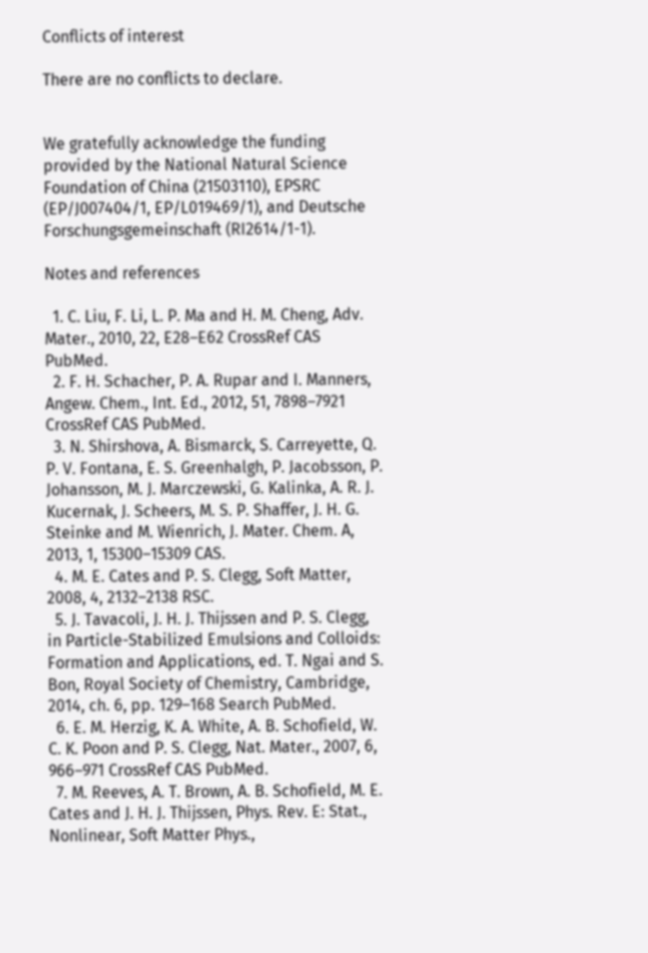Conflicts of interest

There are no conflicts to declare.


We gratefully acknowledge the funding provided by the National Natural Science Foundation of China (21503110), EPSRC (EP/J007404/1, EP/L019469/1), and Deutsche Forschungsgemeinschaft (RI2614/1-1).

Notes and references

  1. C. Liu, F. Li, L. P. Ma and H. M. Cheng, Adv. Mater., 2010, 22, E28–E62 CrossRef CAS PubMed.
  2. F. H. Schacher, P. A. Rupar and I. Manners, Angew. Chem., Int. Ed., 2012, 51, 7898–7921 CrossRef CAS PubMed.
  3. N. Shirshova, A. Bismarck, S. Carreyette, Q. P. V. Fontana, E. S. Greenhalgh, P. Jacobsson, P. Johansson, M. J. Marczewski, G. Kalinka, A. R. J. Kucernak, J. Scheers, M. S. P. Shaffer, J. H. G. Steinke and M. Wienrich, J. Mater. Chem. A, 2013, 1, 15300–15309 CAS.
  4. M. E. Cates and P. S. Clegg, Soft Matter, 2008, 4, 2132–2138 RSC.
  5. J. Tavacoli, J. H. J. Thijssen and P. S. Clegg, in Particle-Stabilized Emulsions and Colloids: Formation and Applications, ed. T. Ngai and S. Bon, Royal Society of Chemistry, Cambridge, 2014, ch. 6, pp. 129–168 Search PubMed.
  6. E. M. Herzig, K. A. White, A. B. Schofield, W. C. K. Poon and P. S. Clegg, Nat. Mater., 2007, 6, 966–971 CrossRef CAS PubMed.
  7. M. Reeves, A. T. Brown, A. B. Schofield, M. E. Cates and J. H. J. Thijssen, Phys. Rev. E: Stat., Nonlinear, Soft Matter Phys.,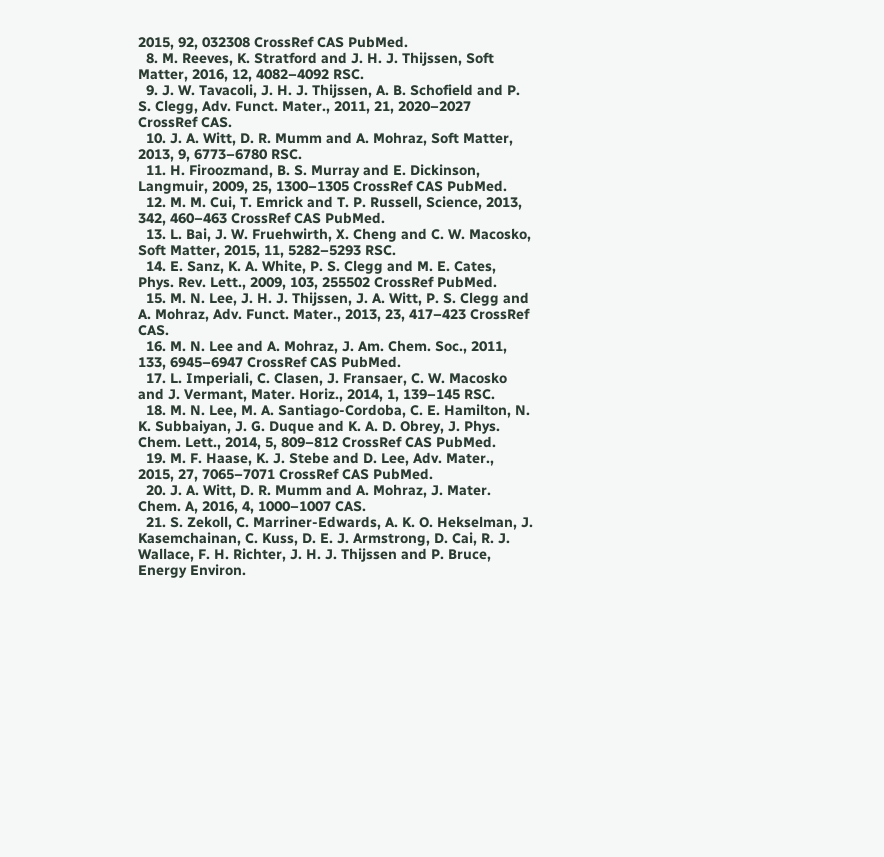2015, 92, 032308 CrossRef CAS PubMed.
  8. M. Reeves, K. Stratford and J. H. J. Thijssen, Soft Matter, 2016, 12, 4082–4092 RSC.
  9. J. W. Tavacoli, J. H. J. Thijssen, A. B. Schofield and P. S. Clegg, Adv. Funct. Mater., 2011, 21, 2020–2027 CrossRef CAS.
  10. J. A. Witt, D. R. Mumm and A. Mohraz, Soft Matter, 2013, 9, 6773–6780 RSC.
  11. H. Firoozmand, B. S. Murray and E. Dickinson, Langmuir, 2009, 25, 1300–1305 CrossRef CAS PubMed.
  12. M. M. Cui, T. Emrick and T. P. Russell, Science, 2013, 342, 460–463 CrossRef CAS PubMed.
  13. L. Bai, J. W. Fruehwirth, X. Cheng and C. W. Macosko, Soft Matter, 2015, 11, 5282–5293 RSC.
  14. E. Sanz, K. A. White, P. S. Clegg and M. E. Cates, Phys. Rev. Lett., 2009, 103, 255502 CrossRef PubMed.
  15. M. N. Lee, J. H. J. Thijssen, J. A. Witt, P. S. Clegg and A. Mohraz, Adv. Funct. Mater., 2013, 23, 417–423 CrossRef CAS.
  16. M. N. Lee and A. Mohraz, J. Am. Chem. Soc., 2011, 133, 6945–6947 CrossRef CAS PubMed.
  17. L. Imperiali, C. Clasen, J. Fransaer, C. W. Macosko and J. Vermant, Mater. Horiz., 2014, 1, 139–145 RSC.
  18. M. N. Lee, M. A. Santiago-Cordoba, C. E. Hamilton, N. K. Subbaiyan, J. G. Duque and K. A. D. Obrey, J. Phys. Chem. Lett., 2014, 5, 809–812 CrossRef CAS PubMed.
  19. M. F. Haase, K. J. Stebe and D. Lee, Adv. Mater., 2015, 27, 7065–7071 CrossRef CAS PubMed.
  20. J. A. Witt, D. R. Mumm and A. Mohraz, J. Mater. Chem. A, 2016, 4, 1000–1007 CAS.
  21. S. Zekoll, C. Marriner-Edwards, A. K. O. Hekselman, J. Kasemchainan, C. Kuss, D. E. J. Armstrong, D. Cai, R. J. Wallace, F. H. Richter, J. H. J. Thijssen and P. Bruce, Energy Environ.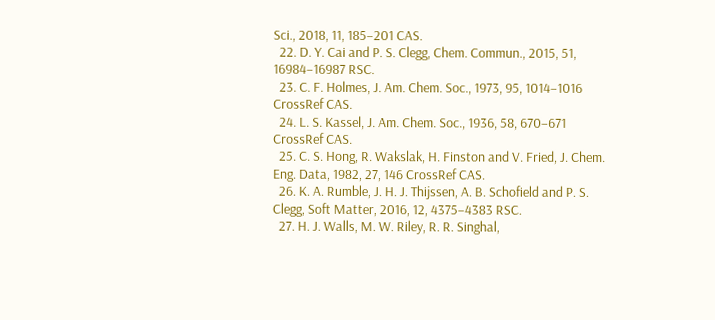Sci., 2018, 11, 185–201 CAS.
  22. D. Y. Cai and P. S. Clegg, Chem. Commun., 2015, 51, 16984–16987 RSC.
  23. C. F. Holmes, J. Am. Chem. Soc., 1973, 95, 1014–1016 CrossRef CAS.
  24. L. S. Kassel, J. Am. Chem. Soc., 1936, 58, 670–671 CrossRef CAS.
  25. C. S. Hong, R. Wakslak, H. Finston and V. Fried, J. Chem. Eng. Data, 1982, 27, 146 CrossRef CAS.
  26. K. A. Rumble, J. H. J. Thijssen, A. B. Schofield and P. S. Clegg, Soft Matter, 2016, 12, 4375–4383 RSC.
  27. H. J. Walls, M. W. Riley, R. R. Singhal,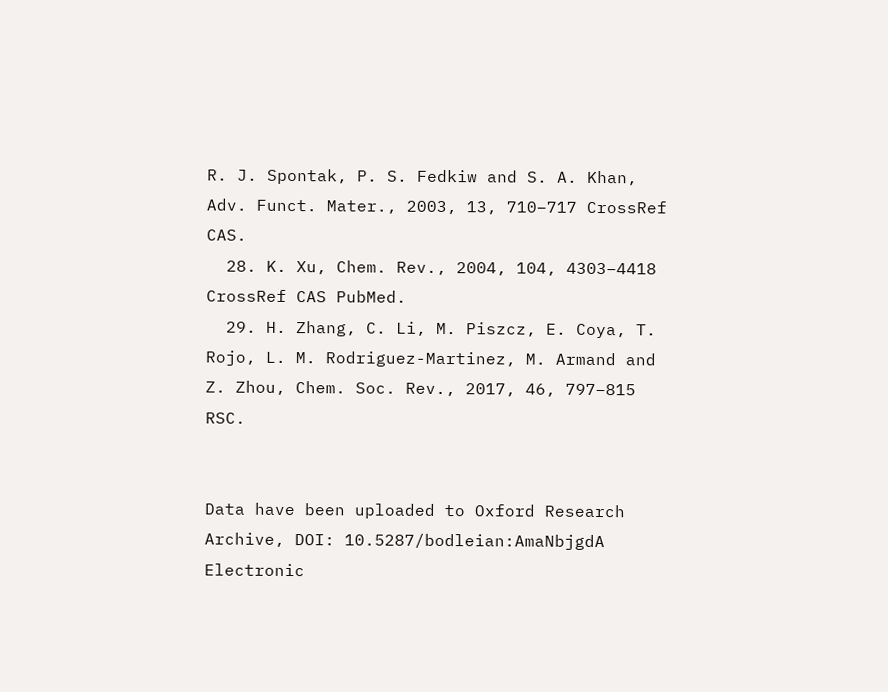R. J. Spontak, P. S. Fedkiw and S. A. Khan, Adv. Funct. Mater., 2003, 13, 710–717 CrossRef CAS.
  28. K. Xu, Chem. Rev., 2004, 104, 4303–4418 CrossRef CAS PubMed.
  29. H. Zhang, C. Li, M. Piszcz, E. Coya, T. Rojo, L. M. Rodriguez-Martinez, M. Armand and Z. Zhou, Chem. Soc. Rev., 2017, 46, 797–815 RSC.


Data have been uploaded to Oxford Research Archive, DOI: 10.5287/bodleian:AmaNbjgdA
Electronic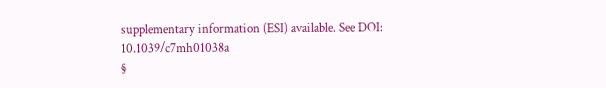supplementary information (ESI) available. See DOI: 10.1039/c7mh01038a
§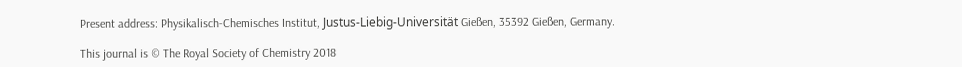Present address: Physikalisch-Chemisches Institut, Justus-Liebig-Universität Gießen, 35392 Gießen, Germany.

This journal is © The Royal Society of Chemistry 2018